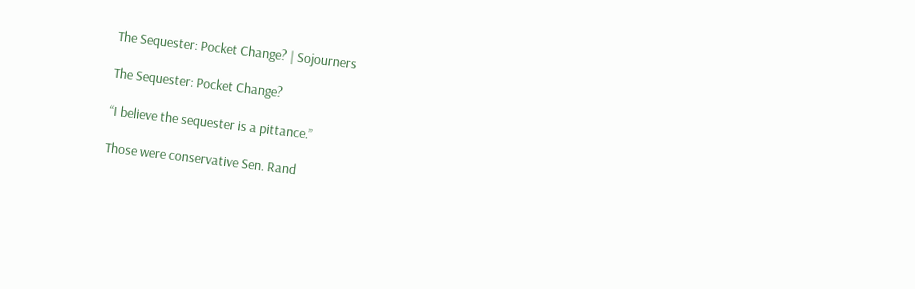The Sequester: Pocket Change? | Sojourners

The Sequester: Pocket Change?

“I believe the sequester is a pittance.”

Those were conservative Sen. Rand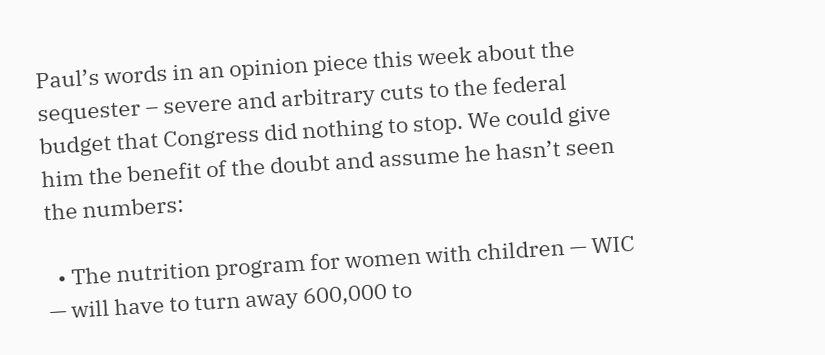Paul’s words in an opinion piece this week about the sequester – severe and arbitrary cuts to the federal budget that Congress did nothing to stop. We could give him the benefit of the doubt and assume he hasn’t seen the numbers:

  • The nutrition program for women with children — WIC — will have to turn away 600,000 to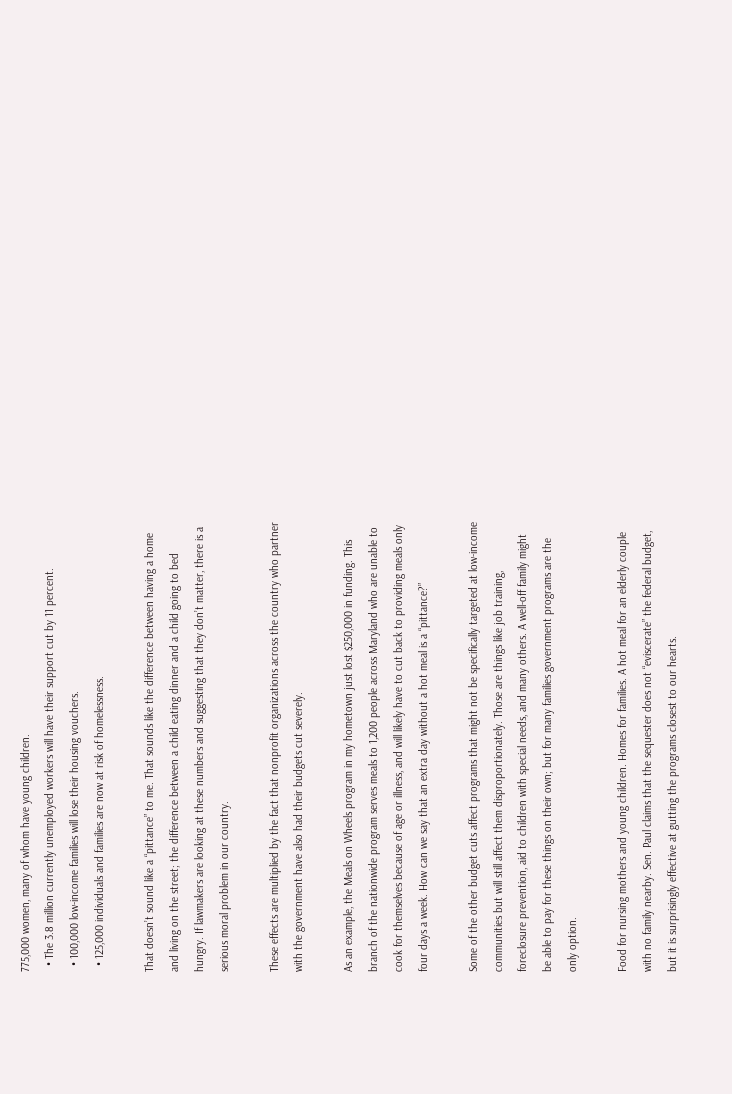775,000 women, many of whom have young children.
  • The 3.8 million currently unemployed workers will have their support cut by 11 percent.
  • 100,000 low-income families will lose their housing vouchers.
  • 125,000 individuals and families are now at risk of homelessness.

That doesn’t sound like a “pittance” to me. That sounds like the difference between having a home and living on the street; the difference between a child eating dinner and a child going to bed hungry. If lawmakers are looking at these numbers and suggesting that they don’t matter, there is a serious moral problem in our country.

These effects are multiplied by the fact that nonprofit organizations across the country who partner with the government have also had their budgets cut severely.

As an example, the Meals on Wheels program in my hometown just lost $250,000 in funding. This branch of the nationwide program serves meals to 1,200 people across Maryland who are unable to cook for themselves because of age or illness, and will likely have to cut back to providing meals only four days a week. How can we say that an extra day without a hot meal is a “pittance?”

Some of the other budget cuts affect programs that might not be specifically targeted at low-income communities but will still affect them disproportionately. Those are things like job training, foreclosure prevention, aid to children with special needs, and many others. A well-off family might be able to pay for these things on their own; but for many families government programs are the only option.

Food for nursing mothers and young children. Homes for families. A hot meal for an elderly couple with no family nearby. Sen. Paul claims that the sequester does not “eviscerate” the federal budget, but it is surprisingly effective at gutting the programs closest to our hearts.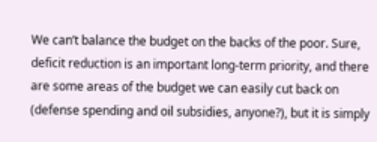We can’t balance the budget on the backs of the poor. Sure, deficit reduction is an important long-term priority, and there are some areas of the budget we can easily cut back on (defense spending and oil subsidies, anyone?), but it is simply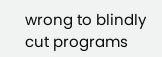wrong to blindly cut programs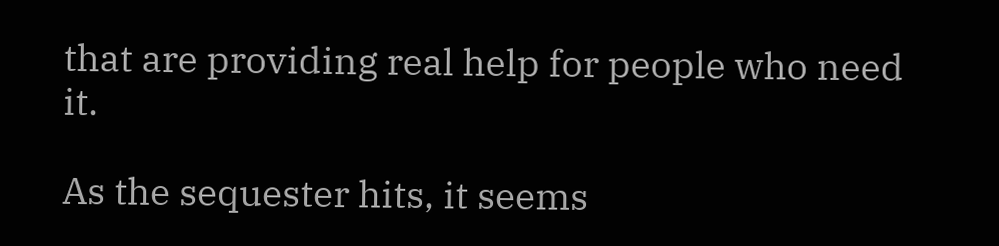that are providing real help for people who need it.

As the sequester hits, it seems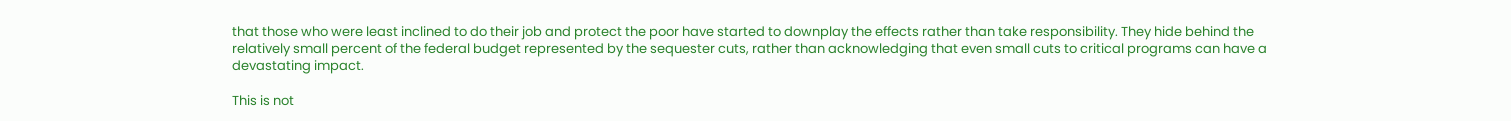that those who were least inclined to do their job and protect the poor have started to downplay the effects rather than take responsibility. They hide behind the relatively small percent of the federal budget represented by the sequester cuts, rather than acknowledging that even small cuts to critical programs can have a devastating impact.

This is not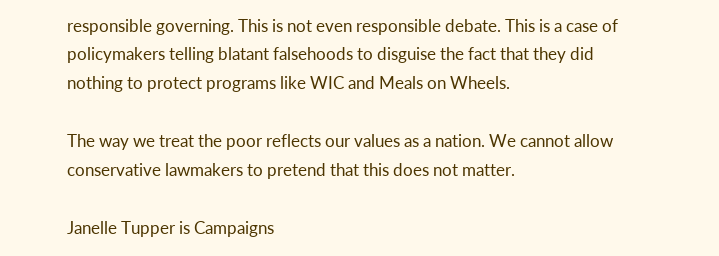responsible governing. This is not even responsible debate. This is a case of policymakers telling blatant falsehoods to disguise the fact that they did nothing to protect programs like WIC and Meals on Wheels.

The way we treat the poor reflects our values as a nation. We cannot allow conservative lawmakers to pretend that this does not matter.

Janelle Tupper is Campaigns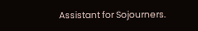Assistant for Sojourners.